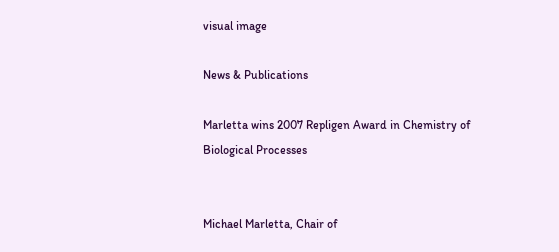visual image

News & Publications

Marletta wins 2007 Repligen Award in Chemistry of Biological Processes


Michael Marletta, Chair of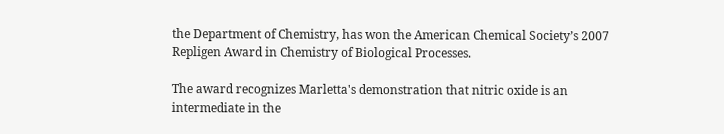the Department of Chemistry, has won the American Chemical Society’s 2007 Repligen Award in Chemistry of Biological Processes.

The award recognizes Marletta's demonstration that nitric oxide is an intermediate in the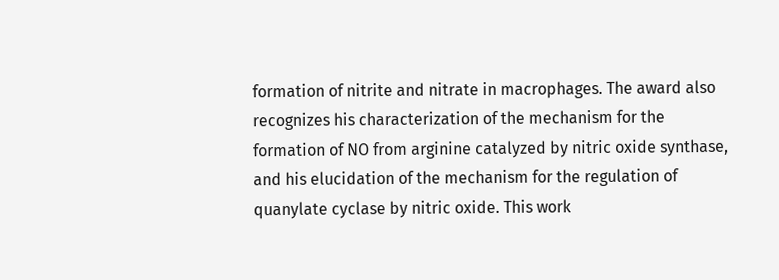formation of nitrite and nitrate in macrophages. The award also recognizes his characterization of the mechanism for the formation of NO from arginine catalyzed by nitric oxide synthase, and his elucidation of the mechanism for the regulation of quanylate cyclase by nitric oxide. This work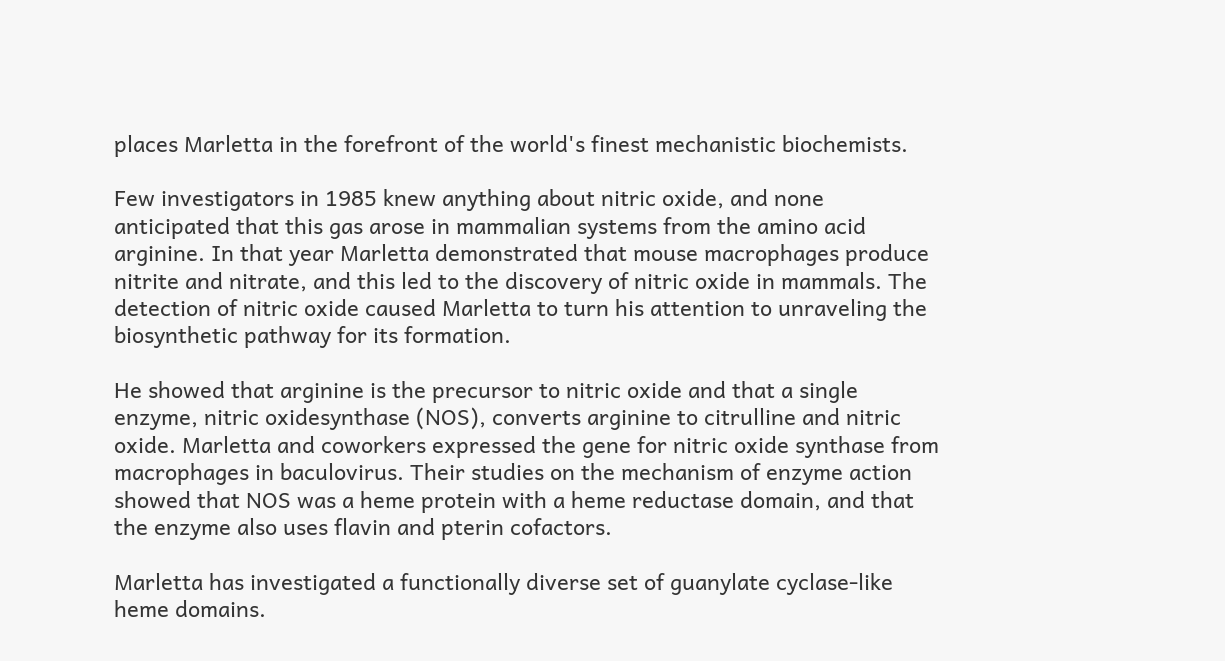places Marletta in the forefront of the world's finest mechanistic biochemists.

Few investigators in 1985 knew anything about nitric oxide, and none anticipated that this gas arose in mammalian systems from the amino acid arginine. In that year Marletta demonstrated that mouse macrophages produce nitrite and nitrate, and this led to the discovery of nitric oxide in mammals. The detection of nitric oxide caused Marletta to turn his attention to unraveling the biosynthetic pathway for its formation.

He showed that arginine is the precursor to nitric oxide and that a single enzyme, nitric oxidesynthase (NOS), converts arginine to citrulline and nitric oxide. Marletta and coworkers expressed the gene for nitric oxide synthase from macrophages in baculovirus. Their studies on the mechanism of enzyme action showed that NOS was a heme protein with a heme reductase domain, and that the enzyme also uses flavin and pterin cofactors.

Marletta has investigated a functionally diverse set of guanylate cyclase-like heme domains.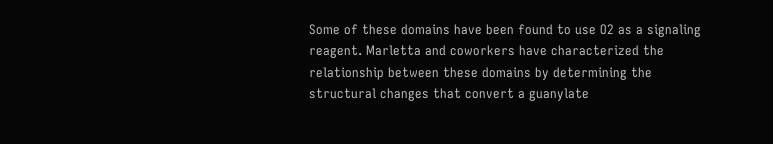Some of these domains have been found to use O2 as a signaling reagent. Marletta and coworkers have characterized the relationship between these domains by determining the structural changes that convert a guanylate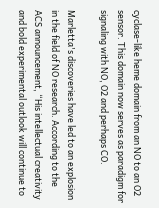cyclase-like heme domain from an NO to an O2 sensor. This domain now serves as paradigm for signaling with NO, O2 and perhaps CO.

Marletta's discoveries have led to an explosion in the field of NO research. According to the ACS announcement, “His intellectual creativity and bold experimental outlook will continue to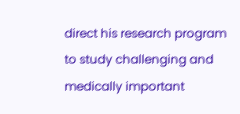direct his research program to study challenging and medically important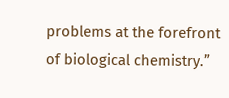problems at the forefront of biological chemistry.”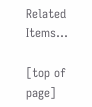Related Items...

[top of page]